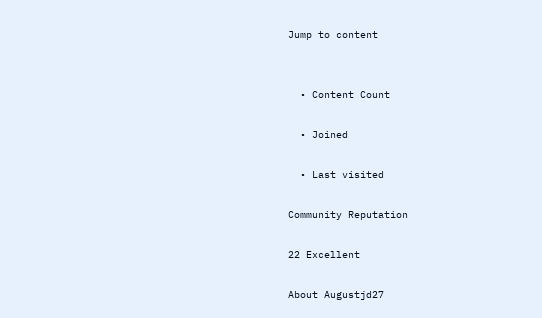Jump to content


  • Content Count

  • Joined

  • Last visited

Community Reputation

22 Excellent

About Augustjd27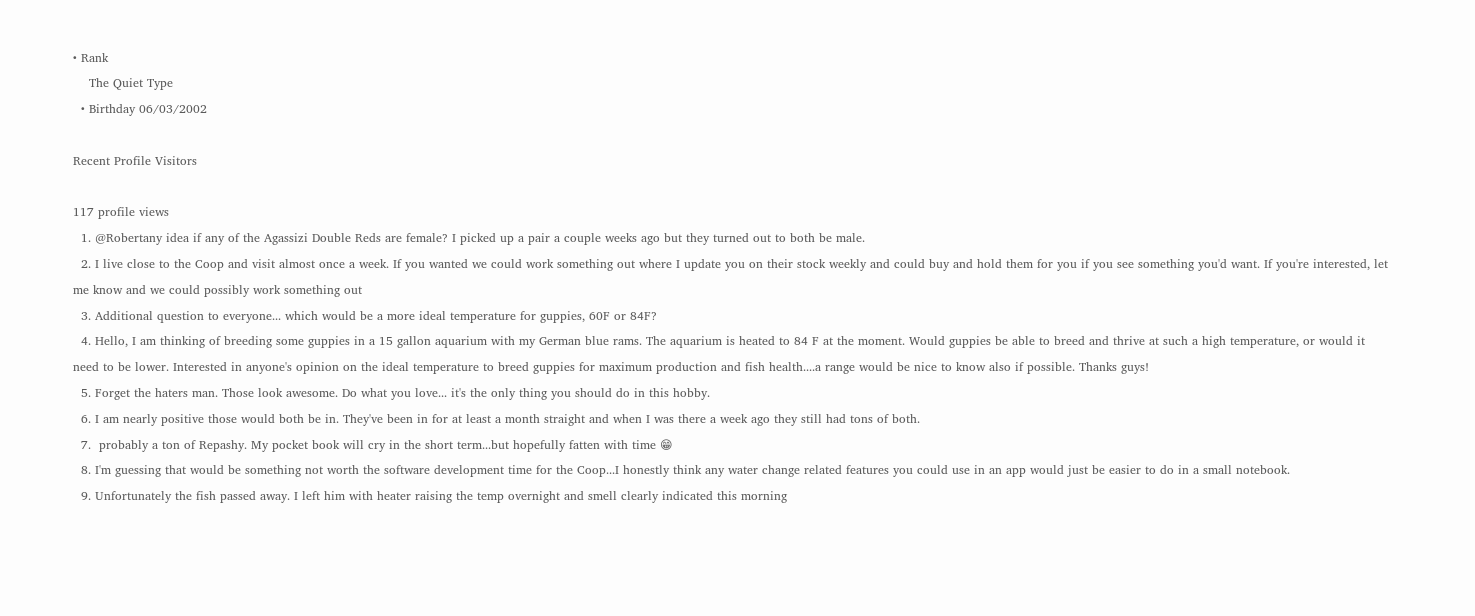• Rank
    The Quiet Type
  • Birthday 06/03/2002

Recent Profile Visitors

117 profile views
  1. @Robertany idea if any of the Agassizi Double Reds are female? I picked up a pair a couple weeks ago but they turned out to both be male.
  2. I live close to the Coop and visit almost once a week. If you wanted we could work something out where I update you on their stock weekly and could buy and hold them for you if you see something you'd want. If you're interested, let me know and we could possibly work something out
  3. Additional question to everyone... which would be a more ideal temperature for guppies, 60F or 84F?
  4. Hello, I am thinking of breeding some guppies in a 15 gallon aquarium with my German blue rams. The aquarium is heated to 84 F at the moment. Would guppies be able to breed and thrive at such a high temperature, or would it need to be lower. Interested in anyone's opinion on the ideal temperature to breed guppies for maximum production and fish health....a range would be nice to know also if possible. Thanks guys!
  5. Forget the haters man. Those look awesome. Do what you love... it's the only thing you should do in this hobby.
  6. I am nearly positive those would both be in. They've been in for at least a month straight and when I was there a week ago they still had tons of both.
  7.  probably a ton of Repashy. My pocket book will cry in the short term...but hopefully fatten with time 😁
  8. I'm guessing that would be something not worth the software development time for the Coop...I honestly think any water change related features you could use in an app would just be easier to do in a small notebook.
  9. Unfortunately the fish passed away. I left him with heater raising the temp overnight and smell clearly indicated this morning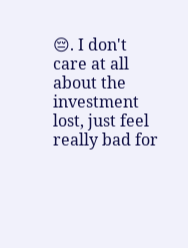😔. I don't care at all about the investment lost, just feel really bad for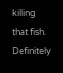killing that fish. Definitely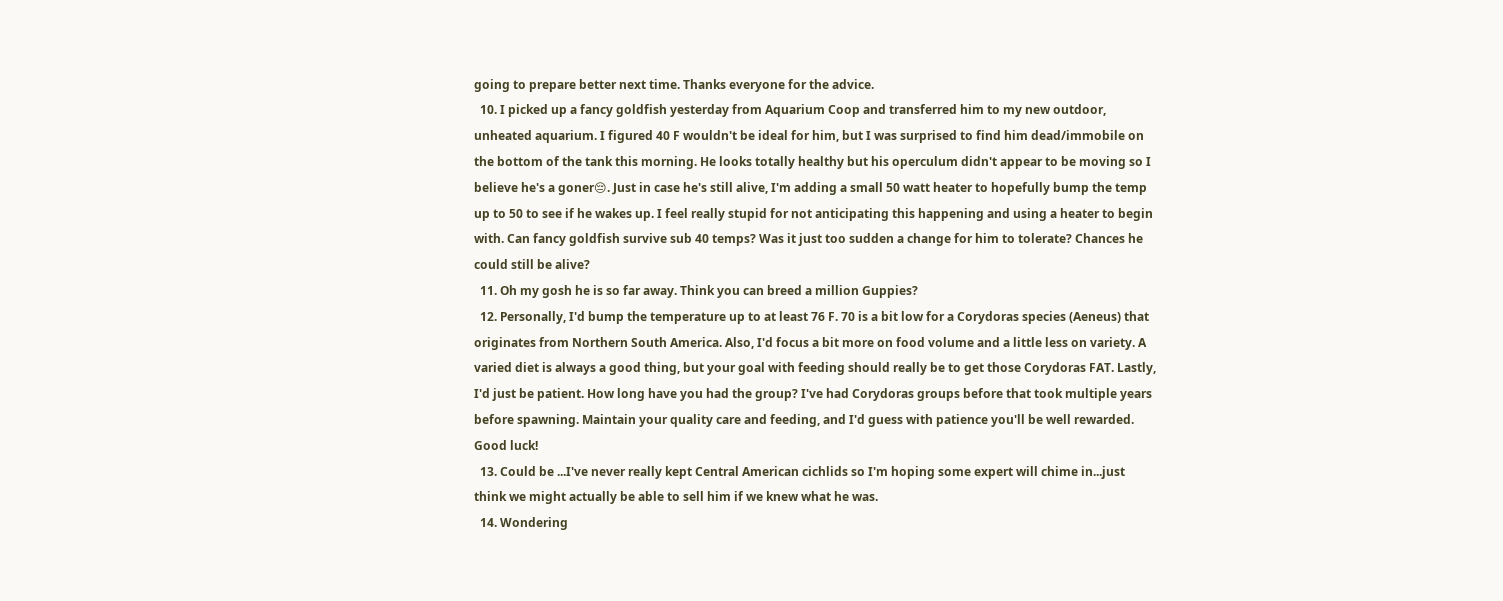going to prepare better next time. Thanks everyone for the advice.
  10. I picked up a fancy goldfish yesterday from Aquarium Coop and transferred him to my new outdoor, unheated aquarium. I figured 40 F wouldn't be ideal for him, but I was surprised to find him dead/immobile on the bottom of the tank this morning. He looks totally healthy but his operculum didn't appear to be moving so I believe he's a goner😔. Just in case he's still alive, I'm adding a small 50 watt heater to hopefully bump the temp up to 50 to see if he wakes up. I feel really stupid for not anticipating this happening and using a heater to begin with. Can fancy goldfish survive sub 40 temps? Was it just too sudden a change for him to tolerate? Chances he could still be alive?
  11. Oh my gosh he is so far away. Think you can breed a million Guppies?
  12. Personally, I'd bump the temperature up to at least 76 F. 70 is a bit low for a Corydoras species (Aeneus) that originates from Northern South America. Also, I'd focus a bit more on food volume and a little less on variety. A varied diet is always a good thing, but your goal with feeding should really be to get those Corydoras FAT. Lastly, I'd just be patient. How long have you had the group? I've had Corydoras groups before that took multiple years before spawning. Maintain your quality care and feeding, and I'd guess with patience you'll be well rewarded. Good luck!
  13. Could be ...I've never really kept Central American cichlids so I'm hoping some expert will chime in...just think we might actually be able to sell him if we knew what he was.
  14. Wondering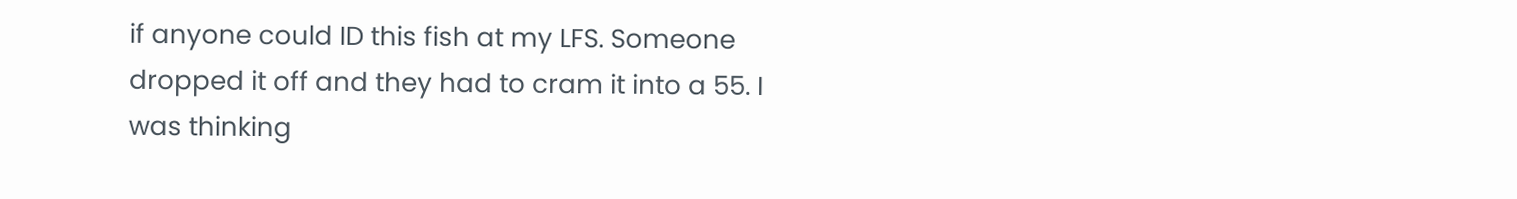if anyone could ID this fish at my LFS. Someone dropped it off and they had to cram it into a 55. I was thinking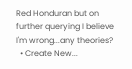Red Honduran but on further querying I believe I'm wrong...any theories?
  • Create New...